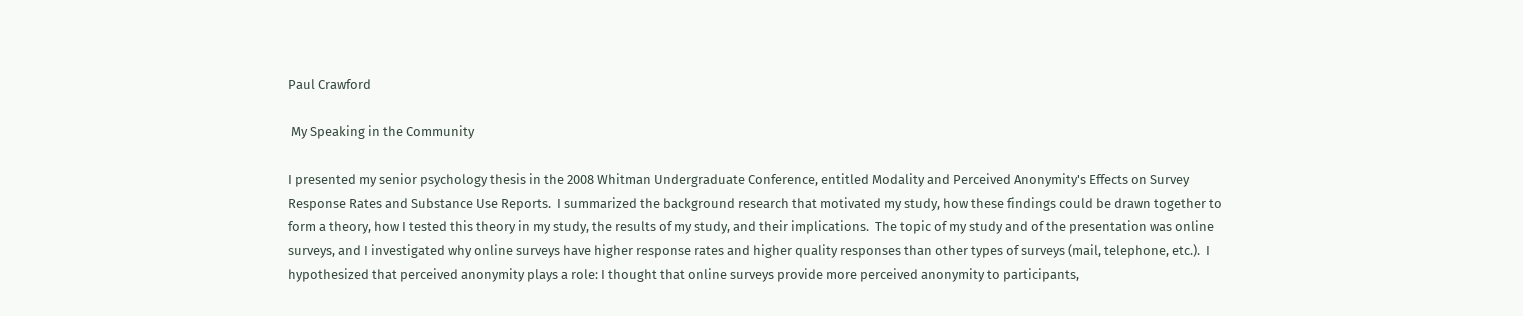Paul Crawford

 My Speaking in the Community

I presented my senior psychology thesis in the 2008 Whitman Undergraduate Conference, entitled Modality and Perceived Anonymity's Effects on Survey Response Rates and Substance Use Reports.  I summarized the background research that motivated my study, how these findings could be drawn together to form a theory, how I tested this theory in my study, the results of my study, and their implications.  The topic of my study and of the presentation was online surveys, and I investigated why online surveys have higher response rates and higher quality responses than other types of surveys (mail, telephone, etc.).  I hypothesized that perceived anonymity plays a role: I thought that online surveys provide more perceived anonymity to participants,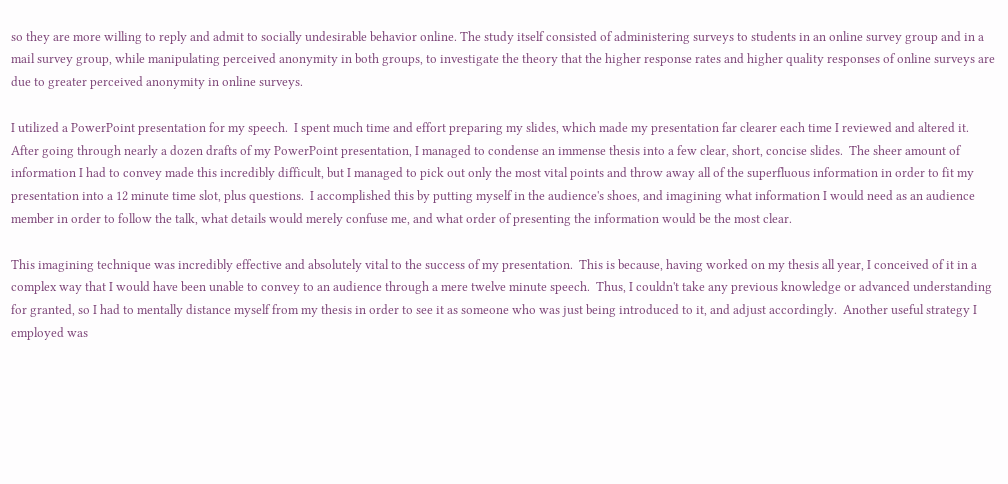so they are more willing to reply and admit to socially undesirable behavior online. The study itself consisted of administering surveys to students in an online survey group and in a mail survey group, while manipulating perceived anonymity in both groups, to investigate the theory that the higher response rates and higher quality responses of online surveys are due to greater perceived anonymity in online surveys.

I utilized a PowerPoint presentation for my speech.  I spent much time and effort preparing my slides, which made my presentation far clearer each time I reviewed and altered it.  After going through nearly a dozen drafts of my PowerPoint presentation, I managed to condense an immense thesis into a few clear, short, concise slides.  The sheer amount of information I had to convey made this incredibly difficult, but I managed to pick out only the most vital points and throw away all of the superfluous information in order to fit my presentation into a 12 minute time slot, plus questions.  I accomplished this by putting myself in the audience's shoes, and imagining what information I would need as an audience member in order to follow the talk, what details would merely confuse me, and what order of presenting the information would be the most clear.

This imagining technique was incredibly effective and absolutely vital to the success of my presentation.  This is because, having worked on my thesis all year, I conceived of it in a complex way that I would have been unable to convey to an audience through a mere twelve minute speech.  Thus, I couldn't take any previous knowledge or advanced understanding for granted, so I had to mentally distance myself from my thesis in order to see it as someone who was just being introduced to it, and adjust accordingly.  Another useful strategy I employed was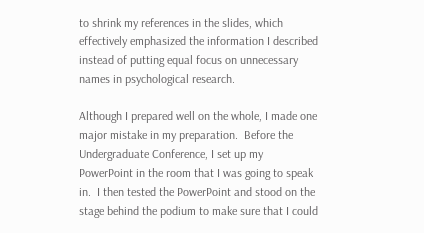to shrink my references in the slides, which effectively emphasized the information I described instead of putting equal focus on unnecessary names in psychological research.

Although I prepared well on the whole, I made one major mistake in my preparation.  Before the Undergraduate Conference, I set up my PowerPoint in the room that I was going to speak in.  I then tested the PowerPoint and stood on the stage behind the podium to make sure that I could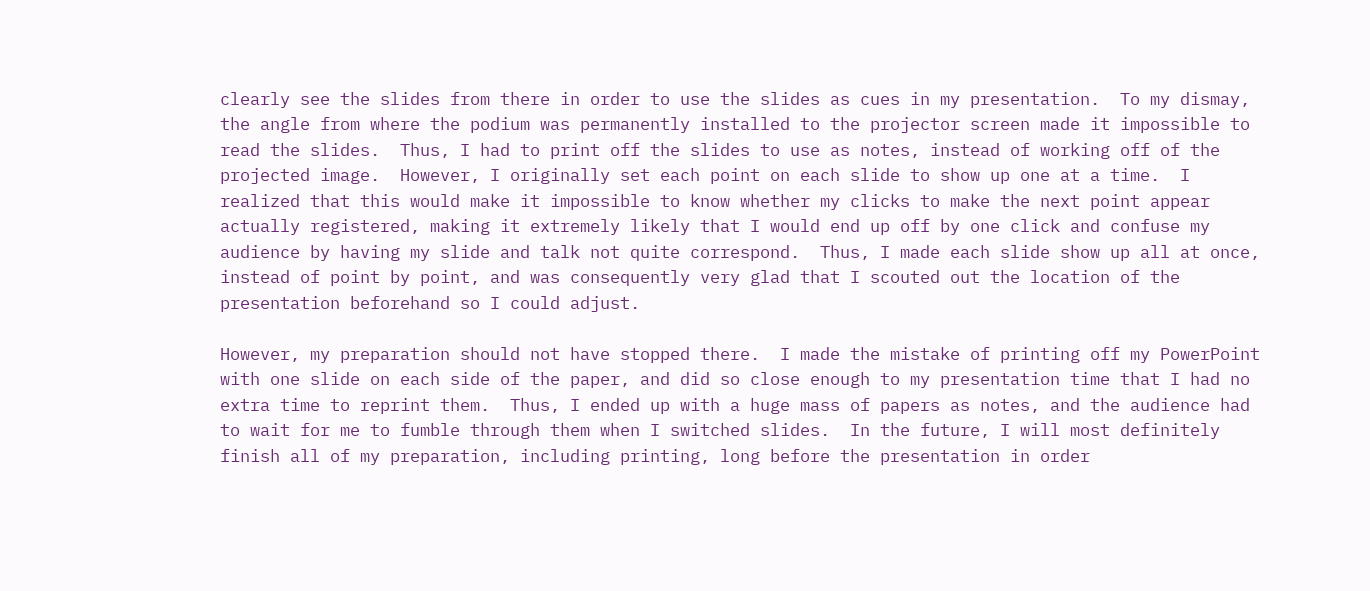clearly see the slides from there in order to use the slides as cues in my presentation.  To my dismay, the angle from where the podium was permanently installed to the projector screen made it impossible to read the slides.  Thus, I had to print off the slides to use as notes, instead of working off of the projected image.  However, I originally set each point on each slide to show up one at a time.  I realized that this would make it impossible to know whether my clicks to make the next point appear actually registered, making it extremely likely that I would end up off by one click and confuse my audience by having my slide and talk not quite correspond.  Thus, I made each slide show up all at once, instead of point by point, and was consequently very glad that I scouted out the location of the presentation beforehand so I could adjust.

However, my preparation should not have stopped there.  I made the mistake of printing off my PowerPoint with one slide on each side of the paper, and did so close enough to my presentation time that I had no extra time to reprint them.  Thus, I ended up with a huge mass of papers as notes, and the audience had to wait for me to fumble through them when I switched slides.  In the future, I will most definitely finish all of my preparation, including printing, long before the presentation in order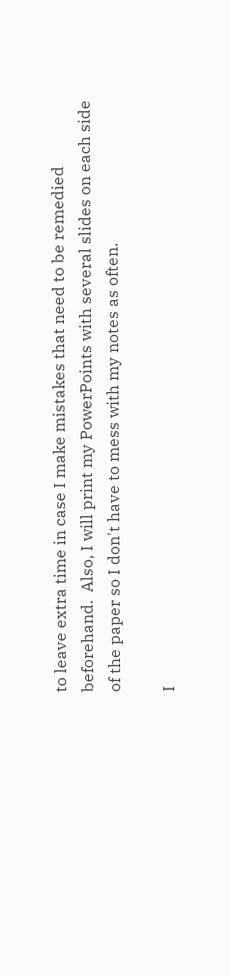to leave extra time in case I make mistakes that need to be remedied beforehand.  Also, I will print my PowerPoints with several slides on each side of the paper so I don't have to mess with my notes as often.

I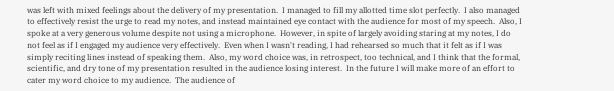was left with mixed feelings about the delivery of my presentation.  I managed to fill my allotted time slot perfectly.  I also managed to effectively resist the urge to read my notes, and instead maintained eye contact with the audience for most of my speech.  Also, I spoke at a very generous volume despite not using a microphone.  However, in spite of largely avoiding staring at my notes, I do not feel as if I engaged my audience very effectively.  Even when I wasn't reading, I had rehearsed so much that it felt as if I was simply reciting lines instead of speaking them.  Also, my word choice was, in retrospect, too technical, and I think that the formal, scientific, and dry tone of my presentation resulted in the audience losing interest.  In the future I will make more of an effort to cater my word choice to my audience.  The audience of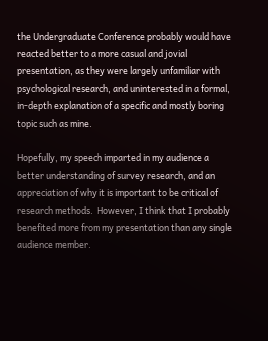the Undergraduate Conference probably would have reacted better to a more casual and jovial presentation, as they were largely unfamiliar with psychological research, and uninterested in a formal, in-depth explanation of a specific and mostly boring topic such as mine.

Hopefully, my speech imparted in my audience a better understanding of survey research, and an appreciation of why it is important to be critical of research methods.  However, I think that I probably benefited more from my presentation than any single audience member.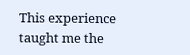This experience taught me the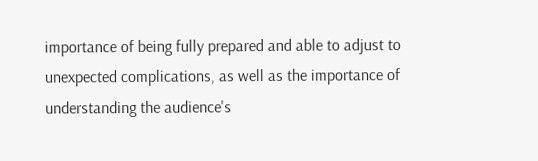importance of being fully prepared and able to adjust to unexpected complications, as well as the importance of understanding the audience's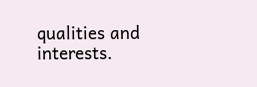qualities and interests.